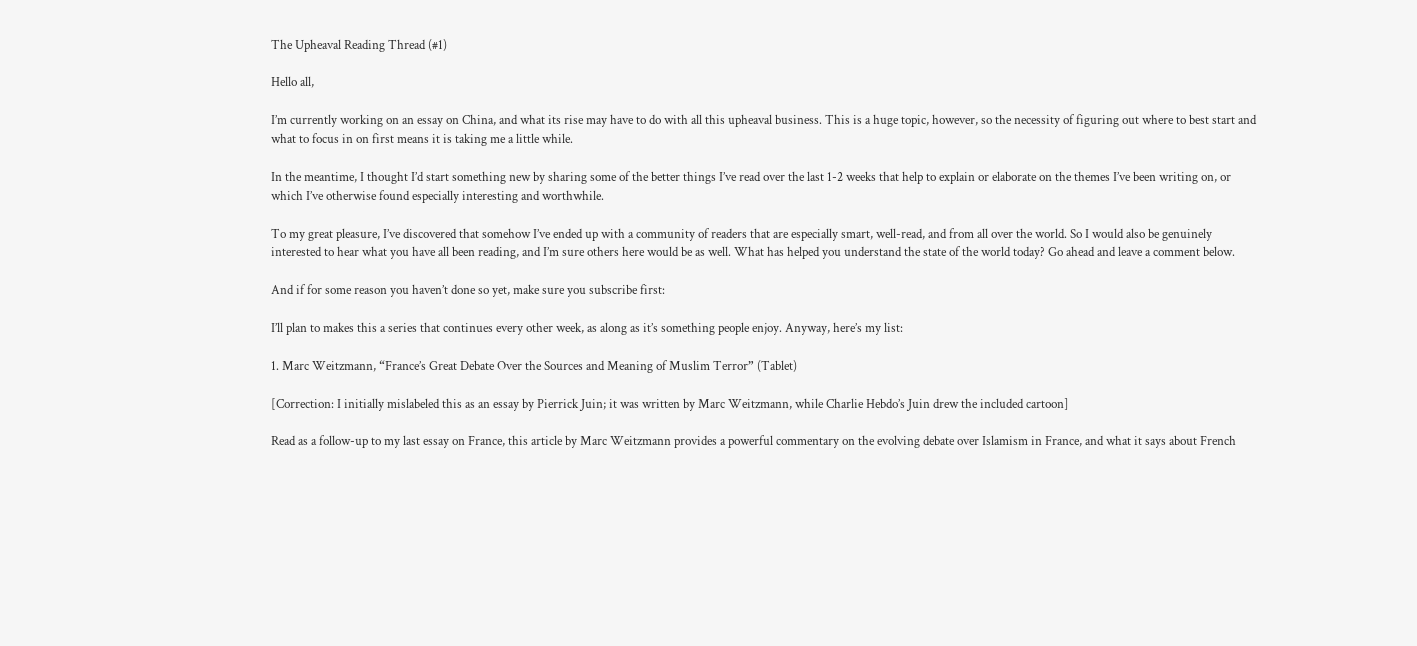The Upheaval Reading Thread (#1)

Hello all,

I’m currently working on an essay on China, and what its rise may have to do with all this upheaval business. This is a huge topic, however, so the necessity of figuring out where to best start and what to focus in on first means it is taking me a little while.

In the meantime, I thought I’d start something new by sharing some of the better things I’ve read over the last 1-2 weeks that help to explain or elaborate on the themes I’ve been writing on, or which I’ve otherwise found especially interesting and worthwhile.

To my great pleasure, I’ve discovered that somehow I’ve ended up with a community of readers that are especially smart, well-read, and from all over the world. So I would also be genuinely interested to hear what you have all been reading, and I’m sure others here would be as well. What has helped you understand the state of the world today? Go ahead and leave a comment below.

And if for some reason you haven’t done so yet, make sure you subscribe first:

I’ll plan to makes this a series that continues every other week, as along as it’s something people enjoy. Anyway, here’s my list:

1. Marc Weitzmann, “France’s Great Debate Over the Sources and Meaning of Muslim Terror” (Tablet)

[Correction: I initially mislabeled this as an essay by Pierrick Juin; it was written by Marc Weitzmann, while Charlie Hebdo’s Juin drew the included cartoon]

Read as a follow-up to my last essay on France, this article by Marc Weitzmann provides a powerful commentary on the evolving debate over Islamism in France, and what it says about French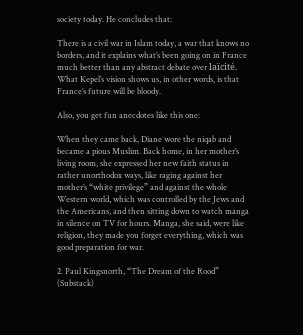society today. He concludes that:

There is a civil war in Islam today, a war that knows no borders, and it explains what’s been going on in France much better than any abstract debate over laïcité. What Kepel’s vision shows us, in other words, is that France’s future will be bloody.

Also, you get fun anecdotes like this one:

When they came back, Diane wore the niqab and became a pious Muslim. Back home, in her mother’s living room, she expressed her new faith status in rather unorthodox ways, like raging against her mother’s “white privilege” and against the whole Western world, which was controlled by the Jews and the Americans, and then sitting down to watch manga in silence on TV for hours. Manga, she said, were like religion, they made you forget everything, which was good preparation for war.

2. Paul Kingsnorth, “The Dream of the Rood” (Substack)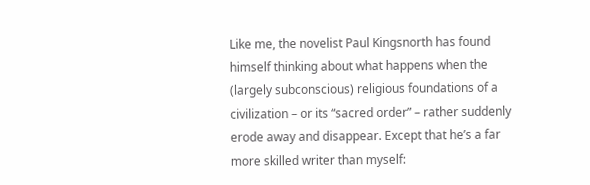Like me, the novelist Paul Kingsnorth has found himself thinking about what happens when the (largely subconscious) religious foundations of a civilization – or its “sacred order” – rather suddenly erode away and disappear. Except that he’s a far more skilled writer than myself: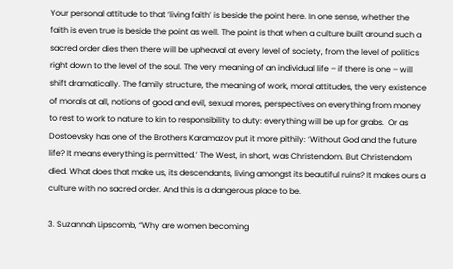Your personal attitude to that ‘living faith’ is beside the point here. In one sense, whether the faith is even true is beside the point as well. The point is that when a culture built around such a sacred order dies then there will be upheaval at every level of society, from the level of politics right down to the level of the soul. The very meaning of an individual life – if there is one – will shift dramatically. The family structure, the meaning of work, moral attitudes, the very existence of morals at all, notions of good and evil, sexual mores, perspectives on everything from money to rest to work to nature to kin to responsibility to duty: everything will be up for grabs.  Or as Dostoevsky has one of the Brothers Karamazov put it more pithily: ‘Without God and the future life? It means everything is permitted.’ The West, in short, was Christendom. But Christendom died. What does that make us, its descendants, living amongst its beautiful ruins? It makes ours a culture with no sacred order. And this is a dangerous place to be.

3. Suzannah Lipscomb, “Why are women becoming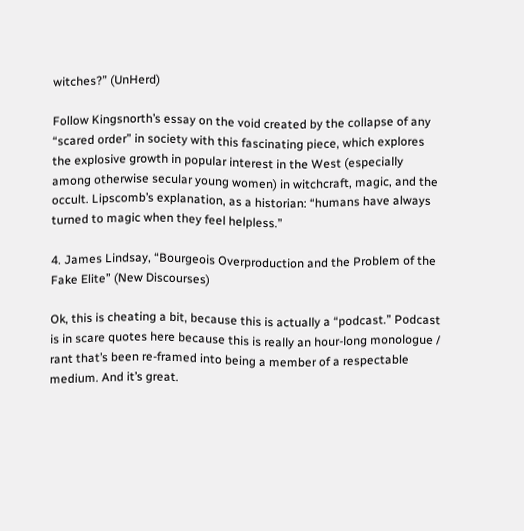witches?” (UnHerd)

Follow Kingsnorth’s essay on the void created by the collapse of any “scared order” in society with this fascinating piece, which explores the explosive growth in popular interest in the West (especially among otherwise secular young women) in witchcraft, magic, and the occult. Lipscomb’s explanation, as a historian: “humans have always turned to magic when they feel helpless.”

4. James Lindsay, “Bourgeois Overproduction and the Problem of the Fake Elite” (New Discourses)

Ok, this is cheating a bit, because this is actually a “podcast.” Podcast is in scare quotes here because this is really an hour-long monologue / rant that’s been re-framed into being a member of a respectable medium. And it’s great.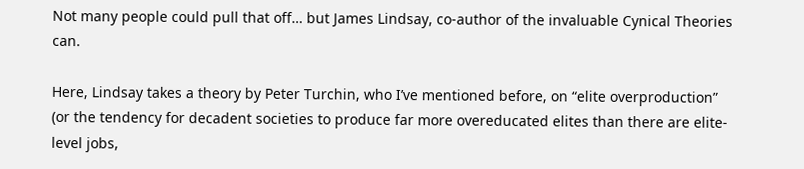Not many people could pull that off… but James Lindsay, co-author of the invaluable Cynical Theories can.

Here, Lindsay takes a theory by Peter Turchin, who I’ve mentioned before, on “elite overproduction” (or the tendency for decadent societies to produce far more overeducated elites than there are elite-level jobs,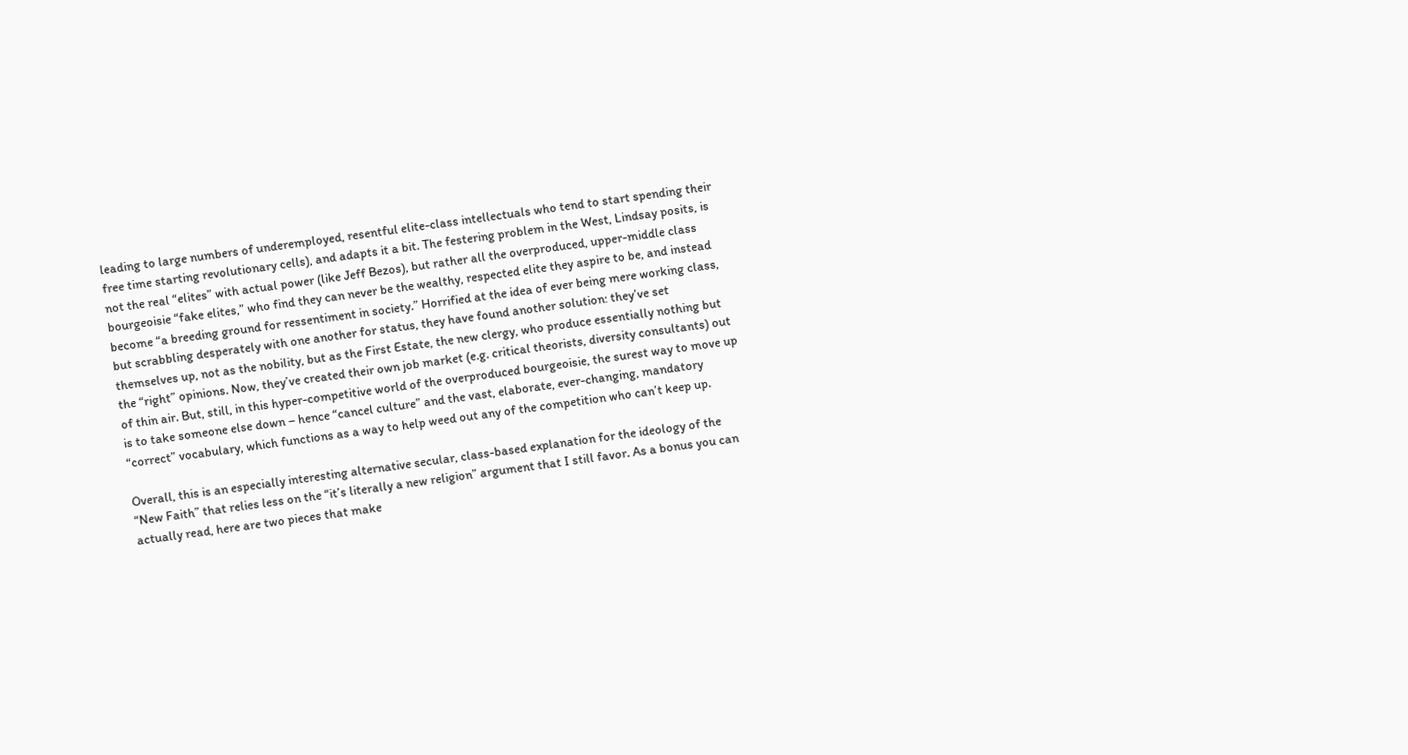leading to large numbers of underemployed, resentful elite-class intellectuals who tend to start spending their free time starting revolutionary cells), and adapts it a bit. The festering problem in the West, Lindsay posits, is not the real “elites” with actual power (like Jeff Bezos), but rather all the overproduced, upper-middle class bourgeoisie “fake elites,” who find they can never be the wealthy, respected elite they aspire to be, and instead become “a breeding ground for ressentiment in society.” Horrified at the idea of ever being mere working class, but scrabbling desperately with one another for status, they have found another solution: they’ve set themselves up, not as the nobility, but as the First Estate, the new clergy, who produce essentially nothing but the “right” opinions. Now, they’ve created their own job market (e.g. critical theorists, diversity consultants) out of thin air. But, still, in this hyper-competitive world of the overproduced bourgeoisie, the surest way to move up is to take someone else down – hence “cancel culture” and the vast, elaborate, ever-changing, mandatory “correct” vocabulary, which functions as a way to help weed out any of the competition who can’t keep up.

Overall, this is an especially interesting alternative secular, class-based explanation for the ideology of the “New Faith” that relies less on the “it’s literally a new religion” argument that I still favor. As a bonus you can actually read, here are two pieces that make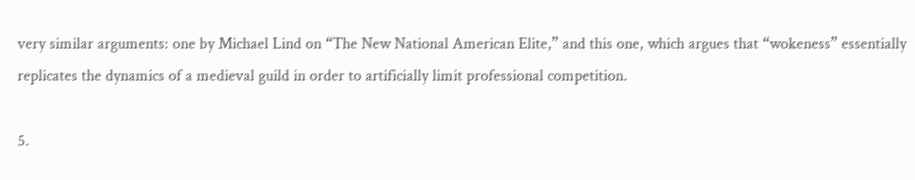very similar arguments: one by Michael Lind on “The New National American Elite,” and this one, which argues that “wokeness” essentially replicates the dynamics of a medieval guild in order to artificially limit professional competition.

5.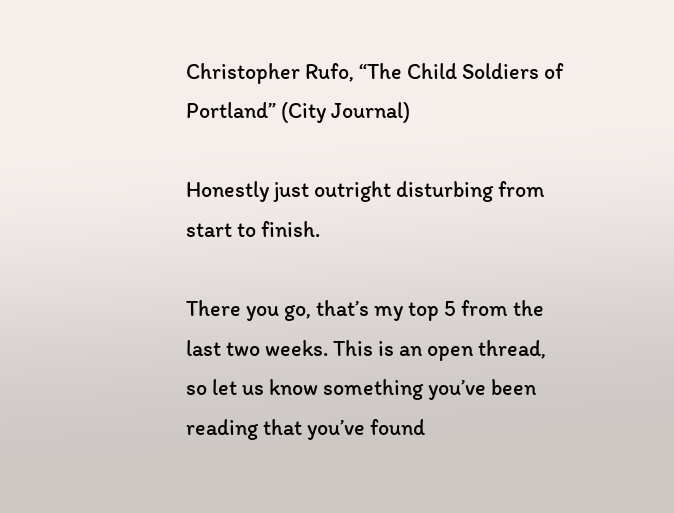Christopher Rufo, “The Child Soldiers of Portland” (City Journal)

Honestly just outright disturbing from start to finish.

There you go, that’s my top 5 from the last two weeks. This is an open thread, so let us know something you’ve been reading that you’ve found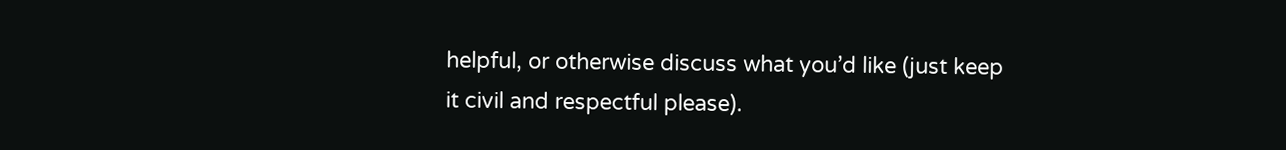helpful, or otherwise discuss what you’d like (just keep it civil and respectful please).